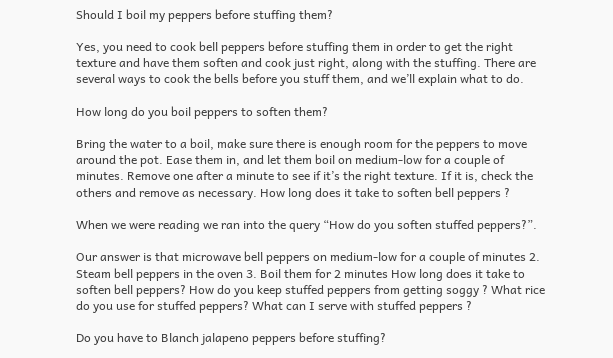Should I boil my peppers before stuffing them?

Yes, you need to cook bell peppers before stuffing them in order to get the right texture and have them soften and cook just right, along with the stuffing. There are several ways to cook the bells before you stuff them, and we’ll explain what to do.

How long do you boil peppers to soften them?

Bring the water to a boil, make sure there is enough room for the peppers to move around the pot. Ease them in, and let them boil on medium-low for a couple of minutes. Remove one after a minute to see if it’s the right texture. If it is, check the others and remove as necessary. How long does it take to soften bell peppers ?

When we were reading we ran into the query “How do you soften stuffed peppers?”.

Our answer is that microwave bell peppers on medium-low for a couple of minutes 2. Steam bell peppers in the oven 3. Boil them for 2 minutes How long does it take to soften bell peppers? How do you keep stuffed peppers from getting soggy ? What rice do you use for stuffed peppers? What can I serve with stuffed peppers ?

Do you have to Blanch jalapeno peppers before stuffing?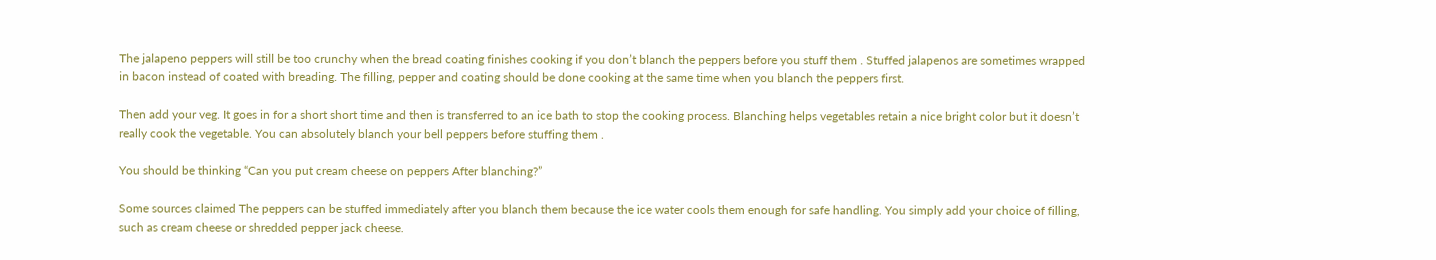The jalapeno peppers will still be too crunchy when the bread coating finishes cooking if you don’t blanch the peppers before you stuff them . Stuffed jalapenos are sometimes wrapped in bacon instead of coated with breading. The filling, pepper and coating should be done cooking at the same time when you blanch the peppers first.

Then add your veg. It goes in for a short short time and then is transferred to an ice bath to stop the cooking process. Blanching helps vegetables retain a nice bright color but it doesn’t really cook the vegetable. You can absolutely blanch your bell peppers before stuffing them .

You should be thinking “Can you put cream cheese on peppers After blanching?”

Some sources claimed The peppers can be stuffed immediately after you blanch them because the ice water cools them enough for safe handling. You simply add your choice of filling, such as cream cheese or shredded pepper jack cheese.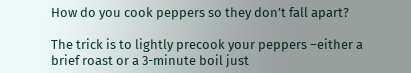How do you cook peppers so they don’t fall apart?

The trick is to lightly precook your peppers –either a brief roast or a 3-minute boil just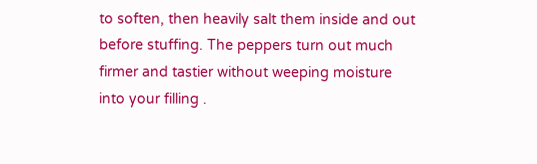to soften, then heavily salt them inside and out before stuffing. The peppers turn out much firmer and tastier without weeping moisture into your filling .